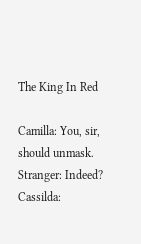The King In Red

Camilla: You, sir, should unmask.
Stranger: Indeed?
Cassilda: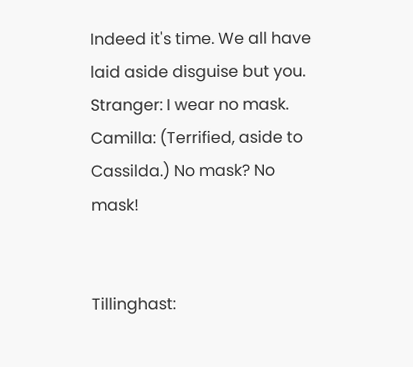Indeed it's time. We all have laid aside disguise but you.
Stranger: I wear no mask.
Camilla: (Terrified, aside to Cassilda.) No mask? No mask!


Tillinghast: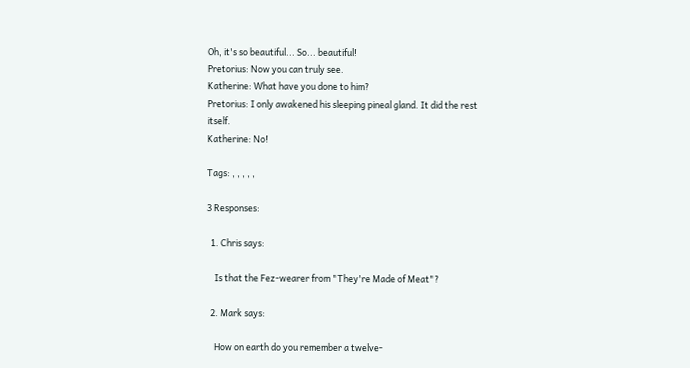Oh, it's so beautiful... So... beautiful!
Pretorius: Now you can truly see.
Katherine: What have you done to him?
Pretorius: I only awakened his sleeping pineal gland. It did the rest itself.
Katherine: No!

Tags: , , , , ,

3 Responses:

  1. Chris says:

    Is that the Fez-wearer from "They're Made of Meat"?

  2. Mark says:

    How on earth do you remember a twelve-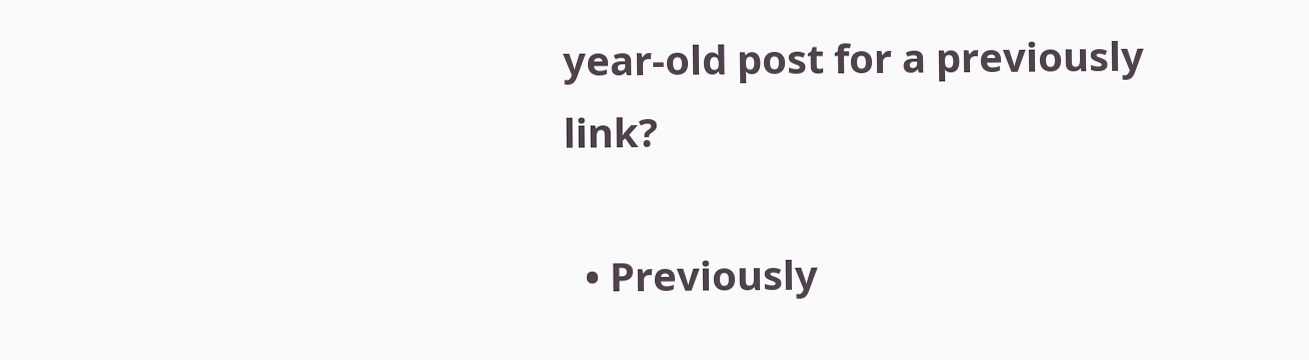year-old post for a previously link?

  • Previously